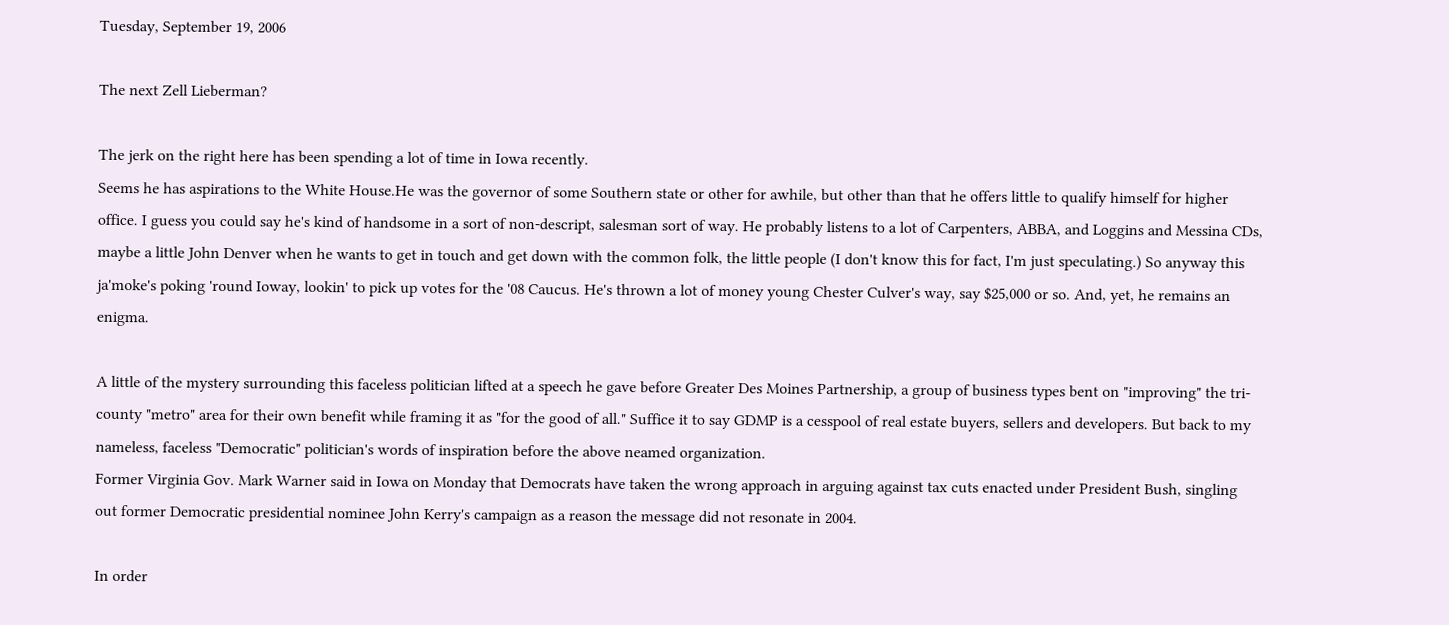Tuesday, September 19, 2006

The next Zell Lieberman?

The jerk on the right here has been spending a lot of time in Iowa recently.
Seems he has aspirations to the White House.He was the governor of some Southern state or other for awhile, but other than that he offers little to qualify himself for higher office. I guess you could say he's kind of handsome in a sort of non-descript, salesman sort of way. He probably listens to a lot of Carpenters, ABBA, and Loggins and Messina CDs, maybe a little John Denver when he wants to get in touch and get down with the common folk, the little people (I don't know this for fact, I'm just speculating.) So anyway this ja'moke's poking 'round Ioway, lookin' to pick up votes for the '08 Caucus. He's thrown a lot of money young Chester Culver's way, say $25,000 or so. And, yet, he remains an enigma.

A little of the mystery surrounding this faceless politician lifted at a speech he gave before Greater Des Moines Partnership, a group of business types bent on "improving" the tri-county "metro" area for their own benefit while framing it as "for the good of all." Suffice it to say GDMP is a cesspool of real estate buyers, sellers and developers. But back to my nameless, faceless "Democratic" politician's words of inspiration before the above neamed organization.
Former Virginia Gov. Mark Warner said in Iowa on Monday that Democrats have taken the wrong approach in arguing against tax cuts enacted under President Bush, singling out former Democratic presidential nominee John Kerry's campaign as a reason the message did not resonate in 2004.

In order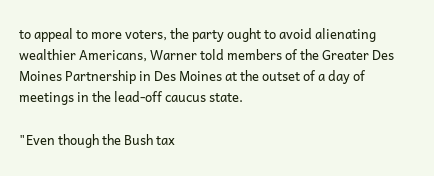to appeal to more voters, the party ought to avoid alienating wealthier Americans, Warner told members of the Greater Des Moines Partnership in Des Moines at the outset of a day of meetings in the lead-off caucus state.

"Even though the Bush tax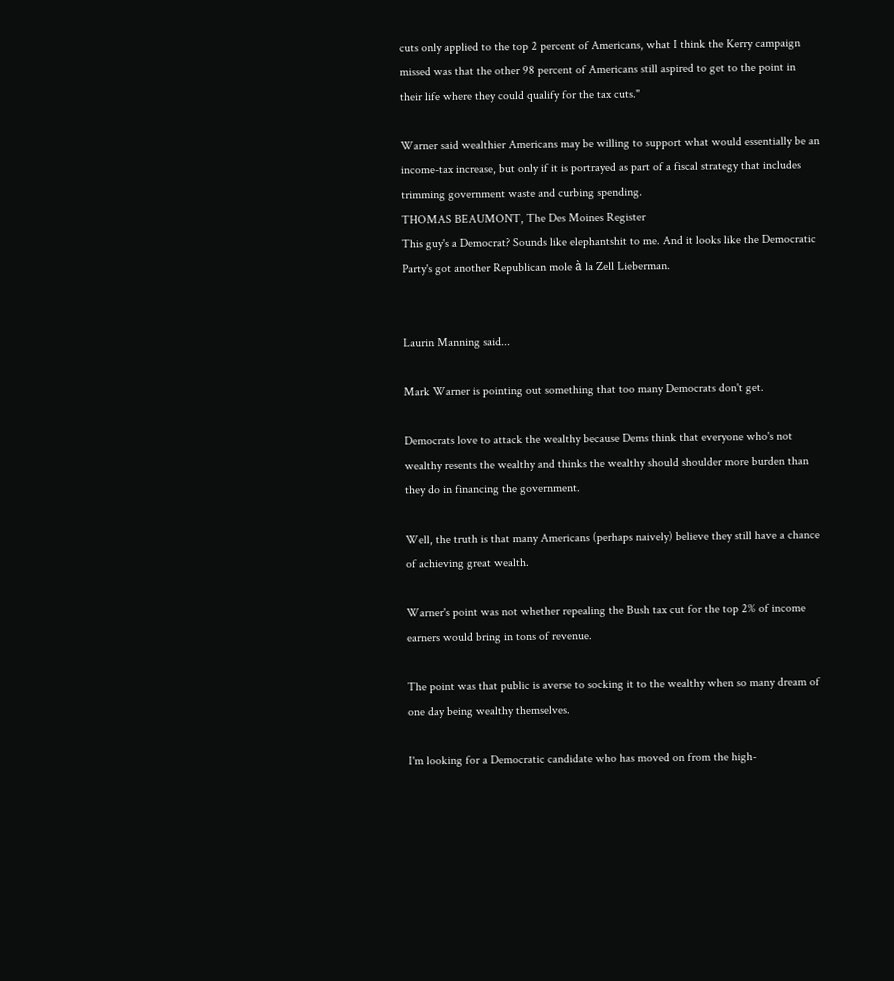cuts only applied to the top 2 percent of Americans, what I think the Kerry campaign missed was that the other 98 percent of Americans still aspired to get to the point in their life where they could qualify for the tax cuts."

Warner said wealthier Americans may be willing to support what would essentially be an income-tax increase, but only if it is portrayed as part of a fiscal strategy that includes trimming government waste and curbing spending.
THOMAS BEAUMONT, The Des Moines Register
This guy's a Democrat? Sounds like elephantshit to me. And it looks like the Democratic Party's got another Republican mole à la Zell Lieberman.


Laurin Manning said...

Mark Warner is pointing out something that too many Democrats don't get.

Democrats love to attack the wealthy because Dems think that everyone who's not wealthy resents the wealthy and thinks the wealthy should shoulder more burden than they do in financing the government.

Well, the truth is that many Americans (perhaps naively) believe they still have a chance of achieving great wealth.

Warner's point was not whether repealing the Bush tax cut for the top 2% of income earners would bring in tons of revenue.

The point was that public is averse to socking it to the wealthy when so many dream of one day being wealthy themselves.

I'm looking for a Democratic candidate who has moved on from the high-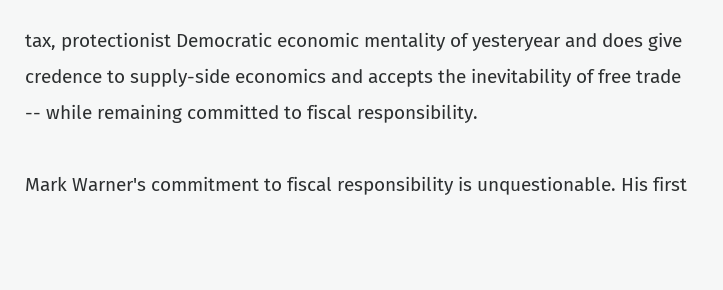tax, protectionist Democratic economic mentality of yesteryear and does give credence to supply-side economics and accepts the inevitability of free trade -- while remaining committed to fiscal responsibility.

Mark Warner's commitment to fiscal responsibility is unquestionable. His first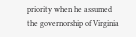priority when he assumed the governorship of Virginia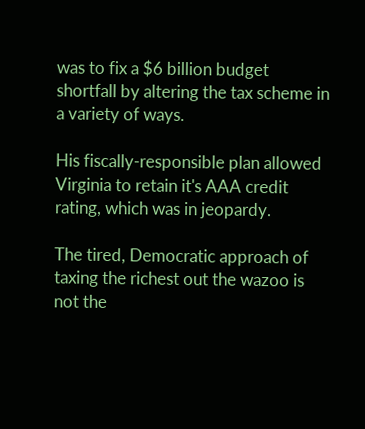was to fix a $6 billion budget shortfall by altering the tax scheme in a variety of ways.

His fiscally-responsible plan allowed Virginia to retain it's AAA credit rating, which was in jeopardy.

The tired, Democratic approach of taxing the richest out the wazoo is not the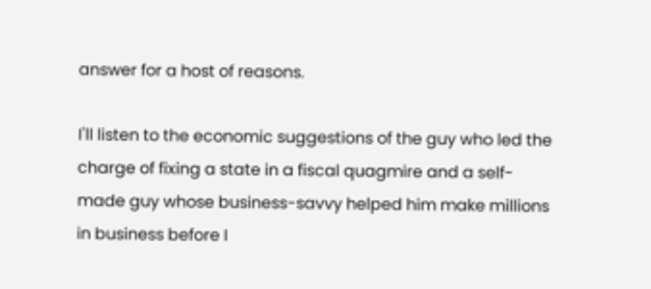answer for a host of reasons.

I'll listen to the economic suggestions of the guy who led the charge of fixing a state in a fiscal quagmire and a self-made guy whose business-savvy helped him make millions in business before I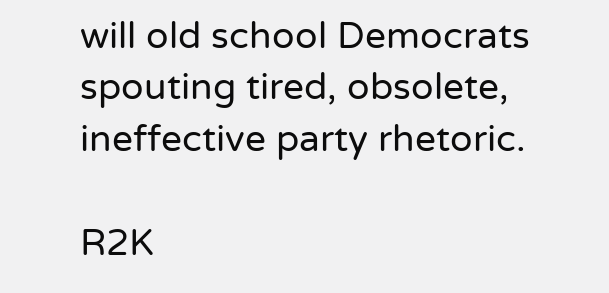will old school Democrats spouting tired, obsolete, ineffective party rhetoric.

R2K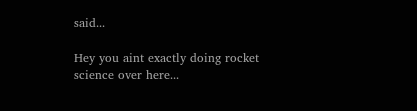said...

Hey you aint exactly doing rocket science over here...